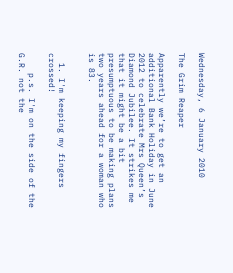Wednesday, 6 January 2010

The Grim Reaper

Apparently we’re to get an additional Bank Holiday in June 2012 to celebrate Mrs Queen’s Diamond Jubilee. It strikes me that it might be a bit presumptuous to be making plans two years ahead for a woman who is 83.


  1. I'm keeping my fingers crossed!

    p.s. I'm on the side of the G.R. not the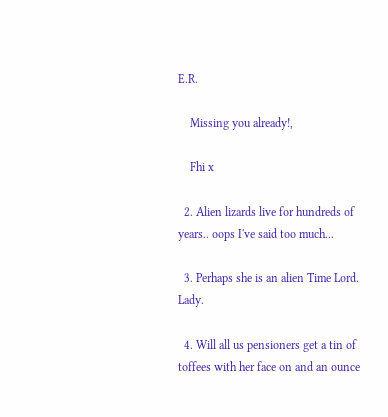E.R.

    Missing you already!,

    Fhi x

  2. Alien lizards live for hundreds of years.. oops I've said too much...

  3. Perhaps she is an alien Time Lord. Lady.

  4. Will all us pensioners get a tin of toffees with her face on and an ounce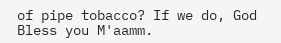of pipe tobacco? If we do, God Bless you M'aamm.